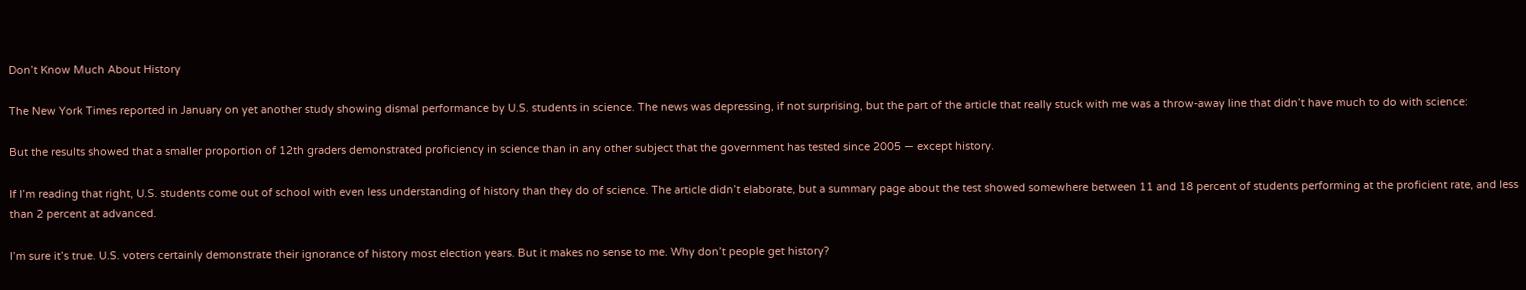Don’t Know Much About History

The New York Times reported in January on yet another study showing dismal performance by U.S. students in science. The news was depressing, if not surprising, but the part of the article that really stuck with me was a throw-away line that didn’t have much to do with science:

But the results showed that a smaller proportion of 12th graders demonstrated proficiency in science than in any other subject that the government has tested since 2005 — except history.

If I’m reading that right, U.S. students come out of school with even less understanding of history than they do of science. The article didn’t elaborate, but a summary page about the test showed somewhere between 11 and 18 percent of students performing at the proficient rate, and less than 2 percent at advanced.

I’m sure it’s true. U.S. voters certainly demonstrate their ignorance of history most election years. But it makes no sense to me. Why don’t people get history?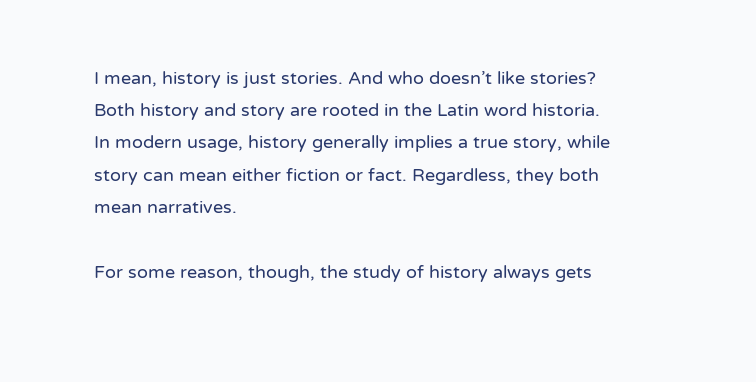I mean, history is just stories. And who doesn’t like stories? Both history and story are rooted in the Latin word historia. In modern usage, history generally implies a true story, while story can mean either fiction or fact. Regardless, they both mean narratives.

For some reason, though, the study of history always gets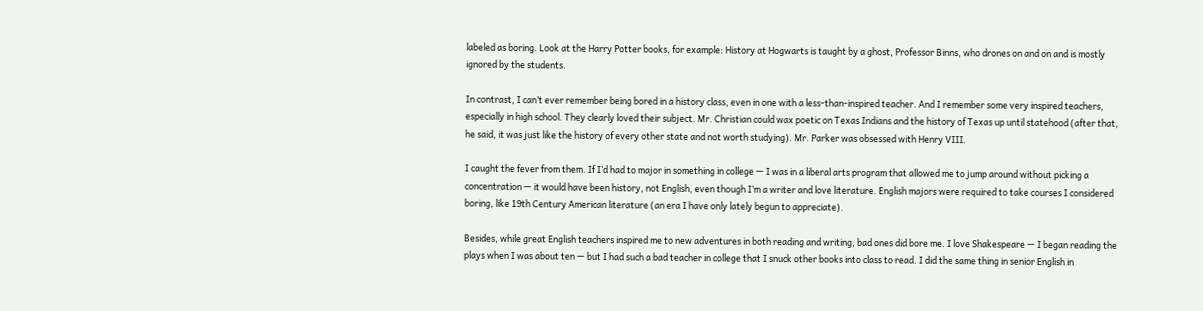labeled as boring. Look at the Harry Potter books, for example: History at Hogwarts is taught by a ghost, Professor Binns, who drones on and on and is mostly ignored by the students.

In contrast, I can’t ever remember being bored in a history class, even in one with a less-than-inspired teacher. And I remember some very inspired teachers, especially in high school. They clearly loved their subject. Mr. Christian could wax poetic on Texas Indians and the history of Texas up until statehood (after that, he said, it was just like the history of every other state and not worth studying). Mr. Parker was obsessed with Henry VIII.

I caught the fever from them. If I’d had to major in something in college — I was in a liberal arts program that allowed me to jump around without picking a concentration — it would have been history, not English, even though I’m a writer and love literature. English majors were required to take courses I considered boring, like 19th Century American literature (an era I have only lately begun to appreciate).

Besides, while great English teachers inspired me to new adventures in both reading and writing, bad ones did bore me. I love Shakespeare — I began reading the plays when I was about ten — but I had such a bad teacher in college that I snuck other books into class to read. I did the same thing in senior English in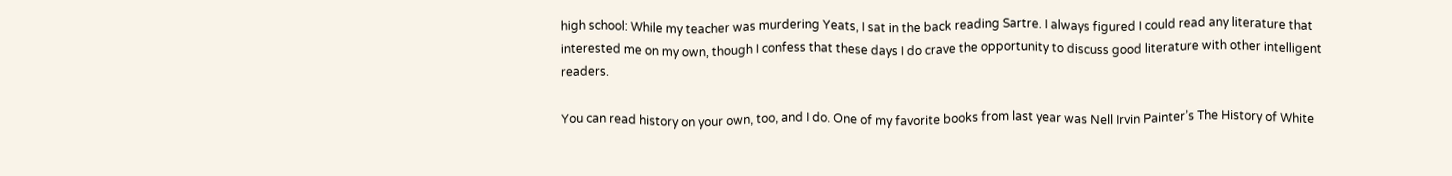high school: While my teacher was murdering Yeats, I sat in the back reading Sartre. I always figured I could read any literature that interested me on my own, though I confess that these days I do crave the opportunity to discuss good literature with other intelligent readers.

You can read history on your own, too, and I do. One of my favorite books from last year was Nell Irvin Painter’s The History of White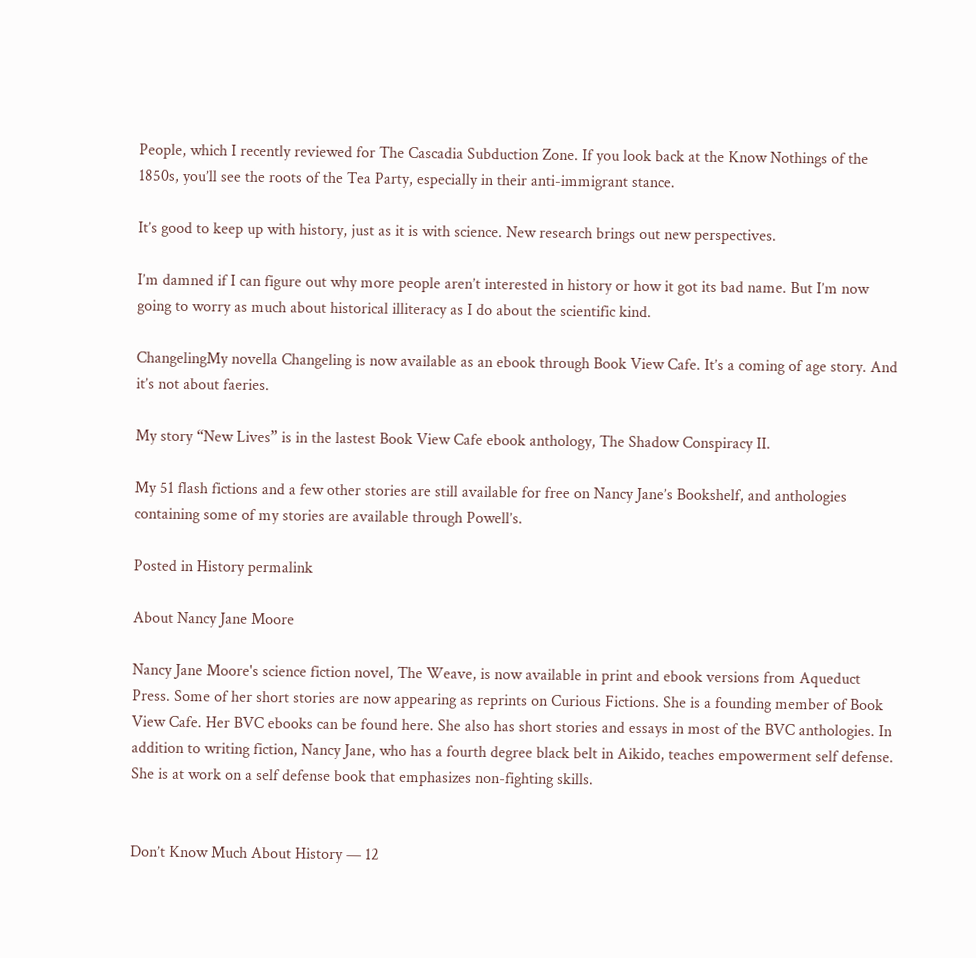People, which I recently reviewed for The Cascadia Subduction Zone. If you look back at the Know Nothings of the 1850s, you’ll see the roots of the Tea Party, especially in their anti-immigrant stance.

It’s good to keep up with history, just as it is with science. New research brings out new perspectives.

I’m damned if I can figure out why more people aren’t interested in history or how it got its bad name. But I’m now going to worry as much about historical illiteracy as I do about the scientific kind.

ChangelingMy novella Changeling is now available as an ebook through Book View Cafe. It’s a coming of age story. And it’s not about faeries.

My story “New Lives” is in the lastest Book View Cafe ebook anthology, The Shadow Conspiracy II.

My 51 flash fictions and a few other stories are still available for free on Nancy Jane’s Bookshelf, and anthologies containing some of my stories are available through Powell’s.

Posted in History permalink

About Nancy Jane Moore

Nancy Jane Moore's science fiction novel, The Weave, is now available in print and ebook versions from Aqueduct Press. Some of her short stories are now appearing as reprints on Curious Fictions. She is a founding member of Book View Cafe. Her BVC ebooks can be found here. She also has short stories and essays in most of the BVC anthologies. In addition to writing fiction, Nancy Jane, who has a fourth degree black belt in Aikido, teaches empowerment self defense. She is at work on a self defense book that emphasizes non-fighting skills.


Don’t Know Much About History — 12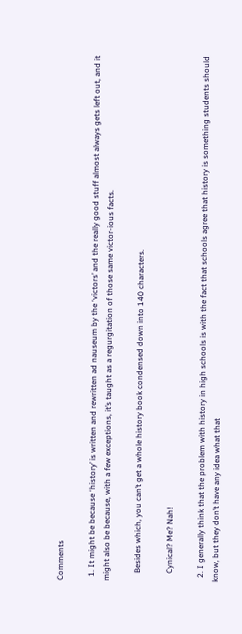Comments

  1. It might be because ‘history’ is written and rewritten ad nauseum by the ‘victors’ and the really good stuff almost always gets left out, and it might also be because, with a few exceptions, it’s taught as a regurgitation of those same victor-ious facts.

    Besides which, you can’t get a whole history book condensed down into 140 characters.

    Cynical? Me? Nah!

  2. I generally think that the problem with history in high schools is with the fact that schools agree that history is something students should know, but they don’t have any idea what that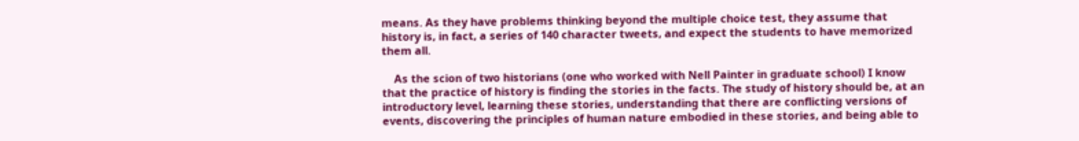means. As they have problems thinking beyond the multiple choice test, they assume that history is, in fact, a series of 140 character tweets, and expect the students to have memorized them all.

    As the scion of two historians (one who worked with Nell Painter in graduate school) I know that the practice of history is finding the stories in the facts. The study of history should be, at an introductory level, learning these stories, understanding that there are conflicting versions of events, discovering the principles of human nature embodied in these stories, and being able to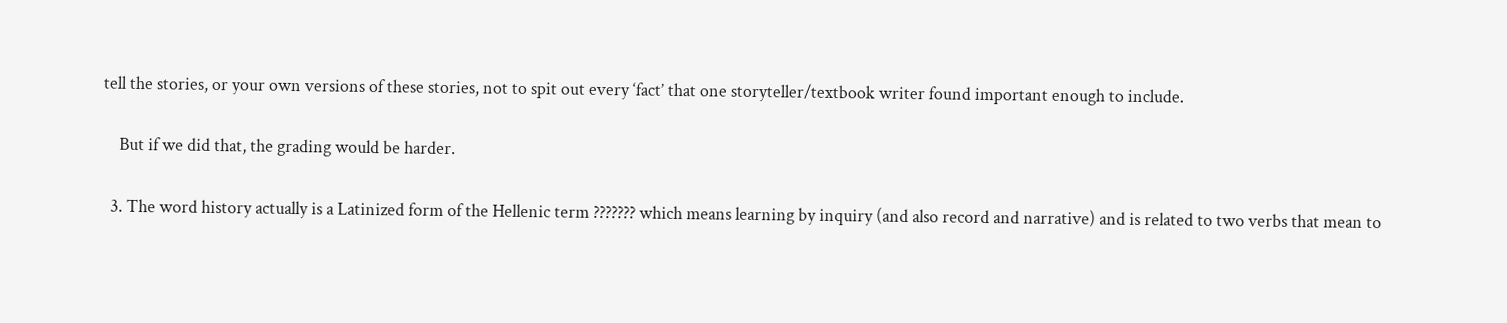tell the stories, or your own versions of these stories, not to spit out every ‘fact’ that one storyteller/textbook writer found important enough to include.

    But if we did that, the grading would be harder.

  3. The word history actually is a Latinized form of the Hellenic term ??????? which means learning by inquiry (and also record and narrative) and is related to two verbs that mean to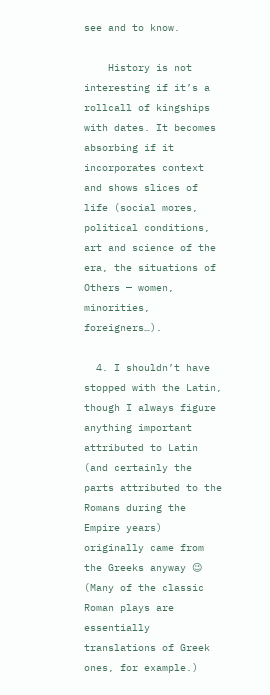see and to know.

    History is not interesting if it’s a rollcall of kingships with dates. It becomes absorbing if it incorporates context and shows slices of life (social mores, political conditions, art and science of the era, the situations of Others — women, minorities, foreigners…).

  4. I shouldn’t have stopped with the Latin, though I always figure anything important attributed to Latin (and certainly the parts attributed to the Romans during the Empire years) originally came from the Greeks anyway 😉 (Many of the classic Roman plays are essentially translations of Greek ones, for example.)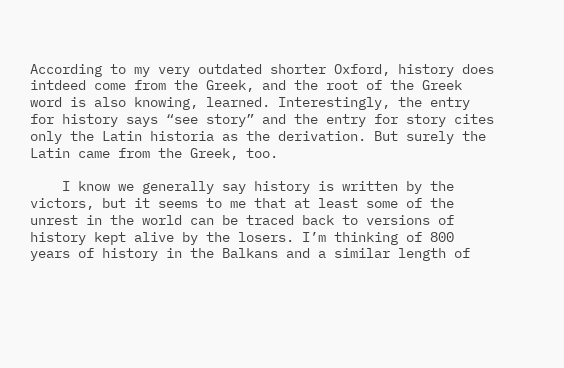According to my very outdated shorter Oxford, history does intdeed come from the Greek, and the root of the Greek word is also knowing, learned. Interestingly, the entry for history says “see story” and the entry for story cites only the Latin historia as the derivation. But surely the Latin came from the Greek, too.

    I know we generally say history is written by the victors, but it seems to me that at least some of the unrest in the world can be traced back to versions of history kept alive by the losers. I’m thinking of 800 years of history in the Balkans and a similar length of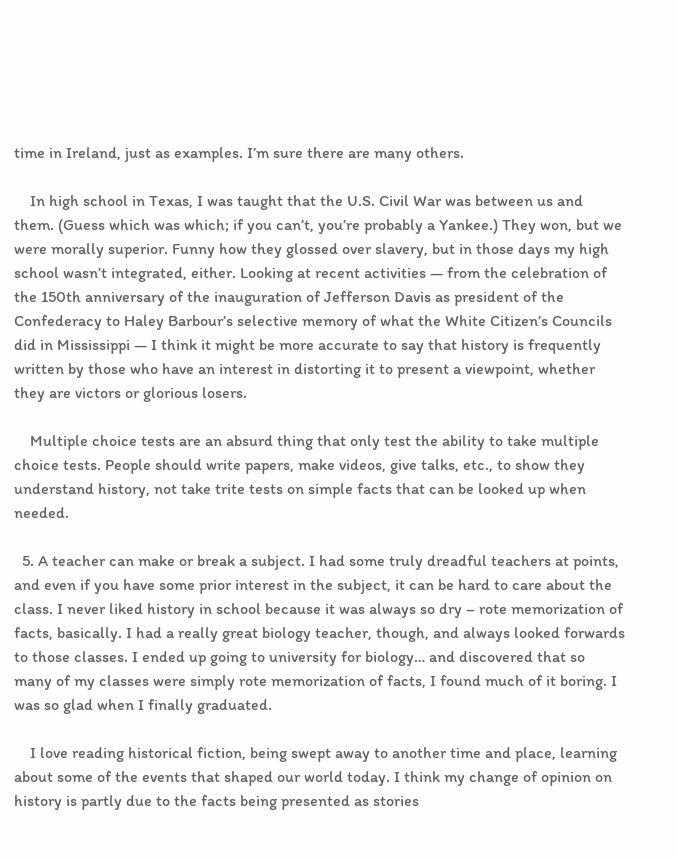time in Ireland, just as examples. I’m sure there are many others.

    In high school in Texas, I was taught that the U.S. Civil War was between us and them. (Guess which was which; if you can’t, you’re probably a Yankee.) They won, but we were morally superior. Funny how they glossed over slavery, but in those days my high school wasn’t integrated, either. Looking at recent activities — from the celebration of the 150th anniversary of the inauguration of Jefferson Davis as president of the Confederacy to Haley Barbour’s selective memory of what the White Citizen’s Councils did in Mississippi — I think it might be more accurate to say that history is frequently written by those who have an interest in distorting it to present a viewpoint, whether they are victors or glorious losers.

    Multiple choice tests are an absurd thing that only test the ability to take multiple choice tests. People should write papers, make videos, give talks, etc., to show they understand history, not take trite tests on simple facts that can be looked up when needed.

  5. A teacher can make or break a subject. I had some truly dreadful teachers at points, and even if you have some prior interest in the subject, it can be hard to care about the class. I never liked history in school because it was always so dry – rote memorization of facts, basically. I had a really great biology teacher, though, and always looked forwards to those classes. I ended up going to university for biology… and discovered that so many of my classes were simply rote memorization of facts, I found much of it boring. I was so glad when I finally graduated.

    I love reading historical fiction, being swept away to another time and place, learning about some of the events that shaped our world today. I think my change of opinion on history is partly due to the facts being presented as stories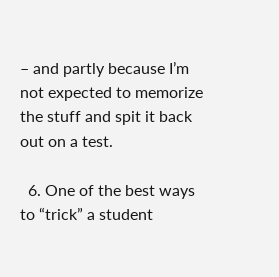– and partly because I’m not expected to memorize the stuff and spit it back out on a test.

  6. One of the best ways to “trick” a student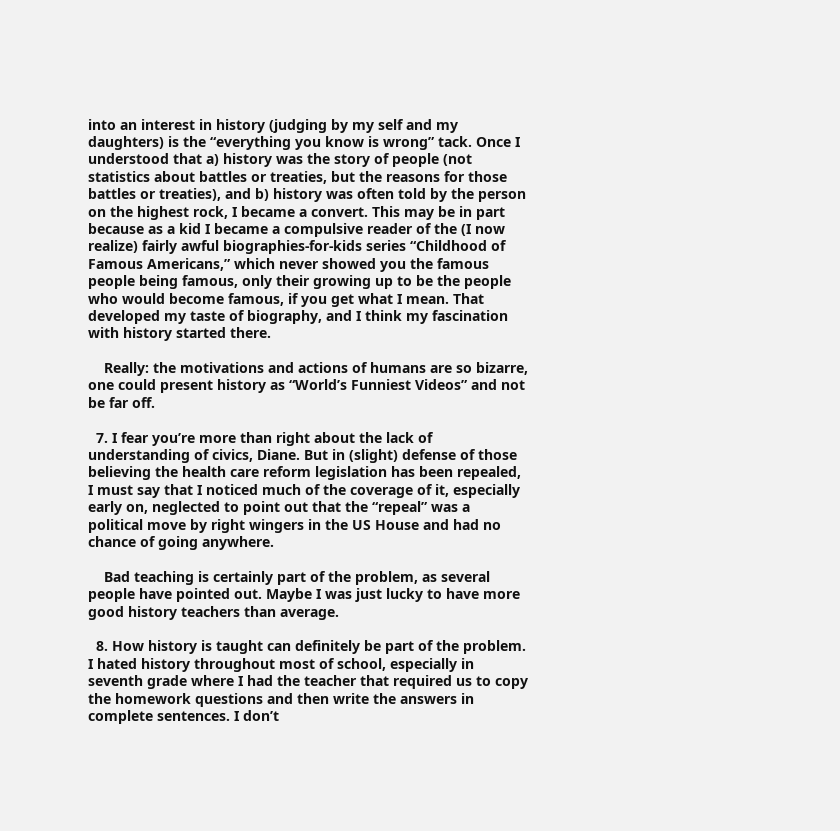into an interest in history (judging by my self and my daughters) is the “everything you know is wrong” tack. Once I understood that a) history was the story of people (not statistics about battles or treaties, but the reasons for those battles or treaties), and b) history was often told by the person on the highest rock, I became a convert. This may be in part because as a kid I became a compulsive reader of the (I now realize) fairly awful biographies-for-kids series “Childhood of Famous Americans,” which never showed you the famous people being famous, only their growing up to be the people who would become famous, if you get what I mean. That developed my taste of biography, and I think my fascination with history started there.

    Really: the motivations and actions of humans are so bizarre, one could present history as “World’s Funniest Videos” and not be far off.

  7. I fear you’re more than right about the lack of understanding of civics, Diane. But in (slight) defense of those believing the health care reform legislation has been repealed, I must say that I noticed much of the coverage of it, especially early on, neglected to point out that the “repeal” was a political move by right wingers in the US House and had no chance of going anywhere.

    Bad teaching is certainly part of the problem, as several people have pointed out. Maybe I was just lucky to have more good history teachers than average.

  8. How history is taught can definitely be part of the problem. I hated history throughout most of school, especially in seventh grade where I had the teacher that required us to copy the homework questions and then write the answers in complete sentences. I don’t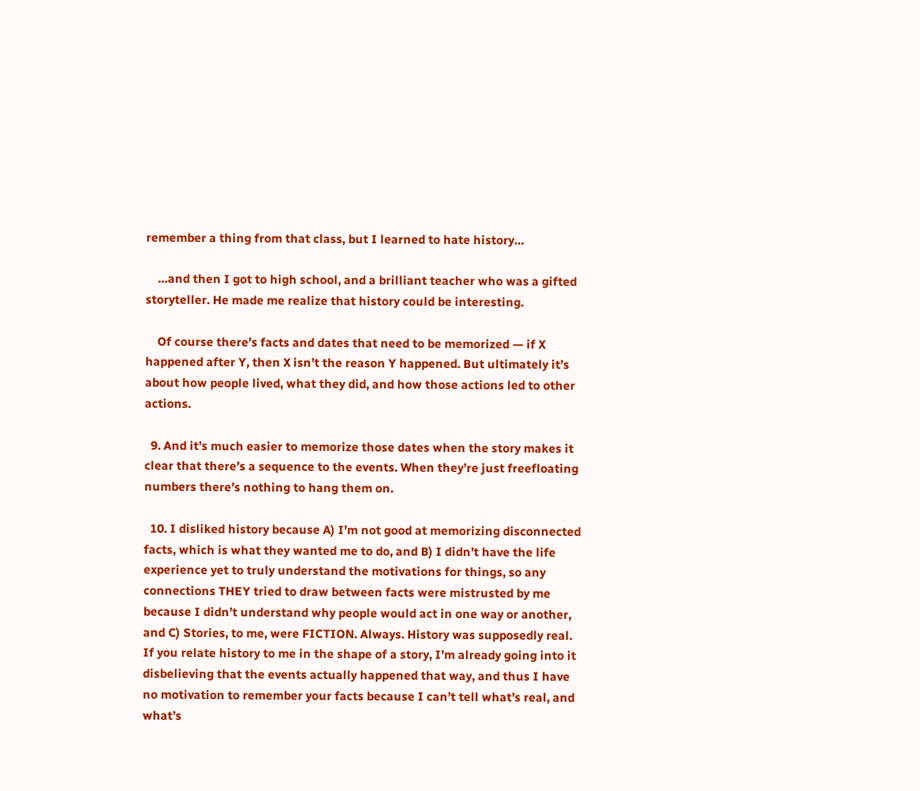remember a thing from that class, but I learned to hate history…

    …and then I got to high school, and a brilliant teacher who was a gifted storyteller. He made me realize that history could be interesting.

    Of course there’s facts and dates that need to be memorized — if X happened after Y, then X isn’t the reason Y happened. But ultimately it’s about how people lived, what they did, and how those actions led to other actions.

  9. And it’s much easier to memorize those dates when the story makes it clear that there’s a sequence to the events. When they’re just freefloating numbers there’s nothing to hang them on.

  10. I disliked history because A) I’m not good at memorizing disconnected facts, which is what they wanted me to do, and B) I didn’t have the life experience yet to truly understand the motivations for things, so any connections THEY tried to draw between facts were mistrusted by me because I didn’t understand why people would act in one way or another, and C) Stories, to me, were FICTION. Always. History was supposedly real. If you relate history to me in the shape of a story, I’m already going into it disbelieving that the events actually happened that way, and thus I have no motivation to remember your facts because I can’t tell what’s real, and what’s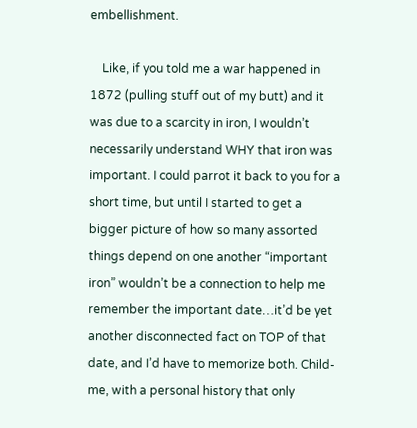embellishment.

    Like, if you told me a war happened in 1872 (pulling stuff out of my butt) and it was due to a scarcity in iron, I wouldn’t necessarily understand WHY that iron was important. I could parrot it back to you for a short time, but until I started to get a bigger picture of how so many assorted things depend on one another “important iron” wouldn’t be a connection to help me remember the important date…it’d be yet another disconnected fact on TOP of that date, and I’d have to memorize both. Child-me, with a personal history that only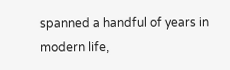spanned a handful of years in modern life,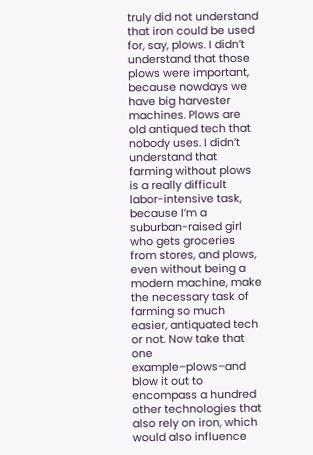truly did not understand that iron could be used for, say, plows. I didn’t understand that those plows were important, because nowdays we have big harvester machines. Plows are old antiqued tech that nobody uses. I didn’t understand that farming without plows is a really difficult labor-intensive task, because I’m a suburban-raised girl who gets groceries from stores, and plows, even without being a modern machine, make the necessary task of farming so much easier, antiquated tech or not. Now take that one example–plows–and blow it out to encompass a hundred other technologies that also rely on iron, which would also influence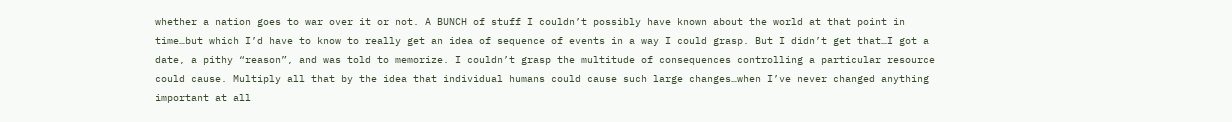whether a nation goes to war over it or not. A BUNCH of stuff I couldn’t possibly have known about the world at that point in time…but which I’d have to know to really get an idea of sequence of events in a way I could grasp. But I didn’t get that…I got a date, a pithy “reason”, and was told to memorize. I couldn’t grasp the multitude of consequences controlling a particular resource could cause. Multiply all that by the idea that individual humans could cause such large changes…when I’ve never changed anything important at all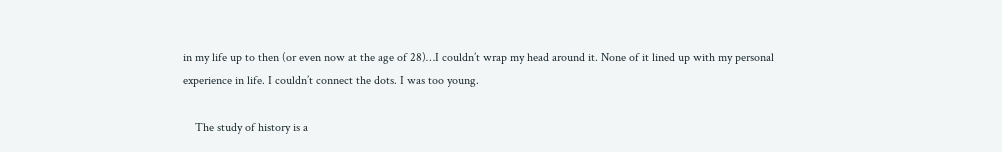in my life up to then (or even now at the age of 28)…I couldn’t wrap my head around it. None of it lined up with my personal experience in life. I couldn’t connect the dots. I was too young.

    The study of history is a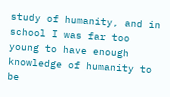study of humanity, and in school I was far too young to have enough knowledge of humanity to be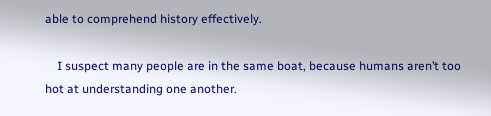able to comprehend history effectively.

    I suspect many people are in the same boat, because humans aren’t too hot at understanding one another.